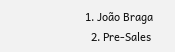1. João Braga
  2. Pre-Sales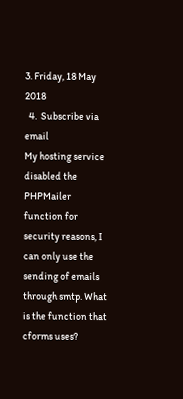3. Friday, 18 May 2018
  4.  Subscribe via email
My hosting service disabled the PHPMailer function for security reasons, I can only use the sending of emails through smtp. What is the function that cforms uses?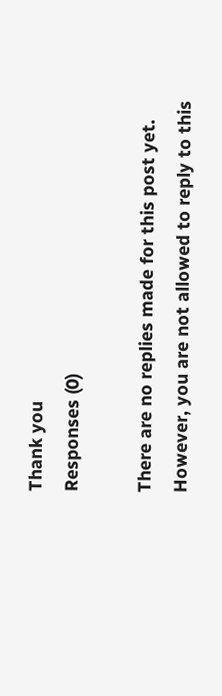Thank you
Responses (0)

There are no replies made for this post yet.
However, you are not allowed to reply to this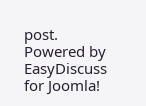post.
Powered by EasyDiscuss for Joomla!